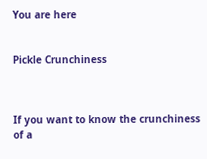You are here


Pickle Crunchiness



If you want to know the crunchiness of a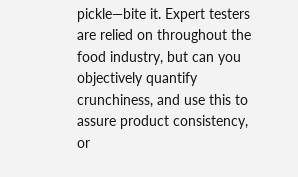pickle—bite it. Expert testers are relied on throughout the food industry, but can you objectively quantify crunchiness, and use this to assure product consistency, or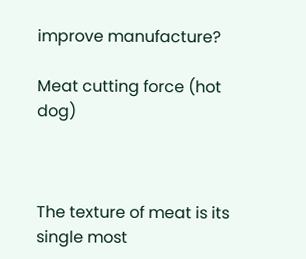improve manufacture?

Meat cutting force (hot dog)



The texture of meat is its single most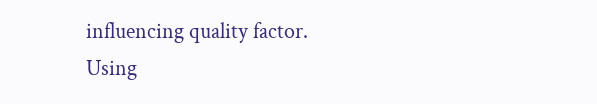influencing quality factor. Using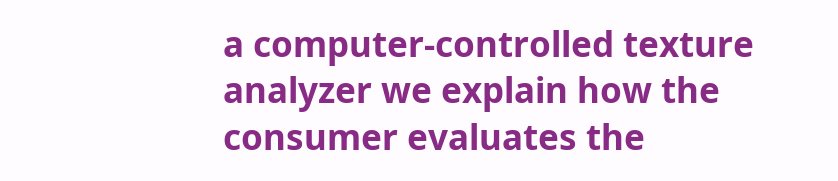a computer-controlled texture analyzer we explain how the consumer evaluates the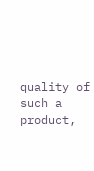quality of such a product,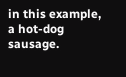in this example, a hot-dog sausage.